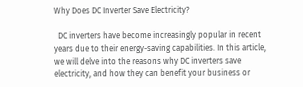Why Does DC Inverter Save Electricity?

  DC inverters have become increasingly popular in recent years due to their energy-saving capabilities. In this article, we will delve into the reasons why DC inverters save electricity, and how they can benefit your business or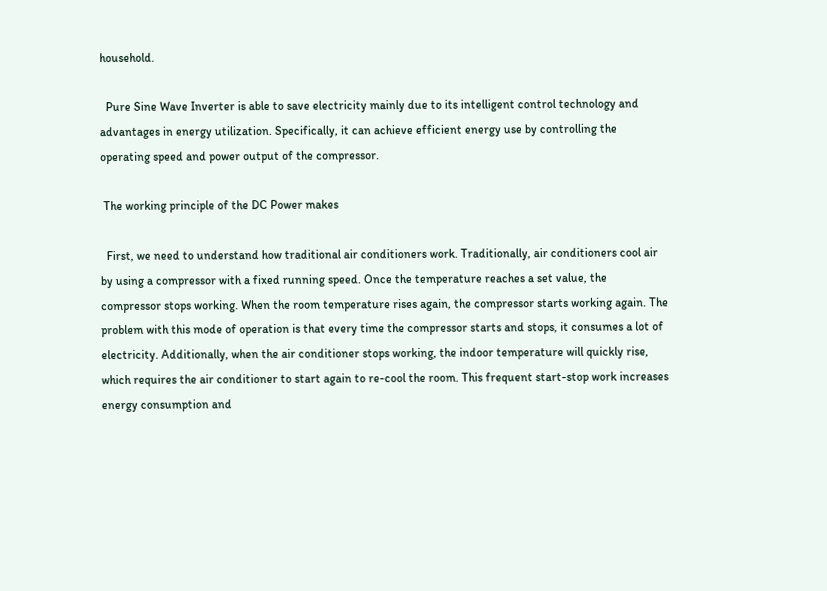household.

  Pure Sine Wave Inverter is able to save electricity mainly due to its intelligent control technology and advantages in energy utilization. Specifically, it can achieve efficient energy use by controlling the operating speed and power output of the compressor.

 The working principle of the DC Power makes

  First, we need to understand how traditional air conditioners work. Traditionally, air conditioners cool air by using a compressor with a fixed running speed. Once the temperature reaches a set value, the compressor stops working. When the room temperature rises again, the compressor starts working again. The problem with this mode of operation is that every time the compressor starts and stops, it consumes a lot of electricity. Additionally, when the air conditioner stops working, the indoor temperature will quickly rise, which requires the air conditioner to start again to re-cool the room. This frequent start-stop work increases energy consumption and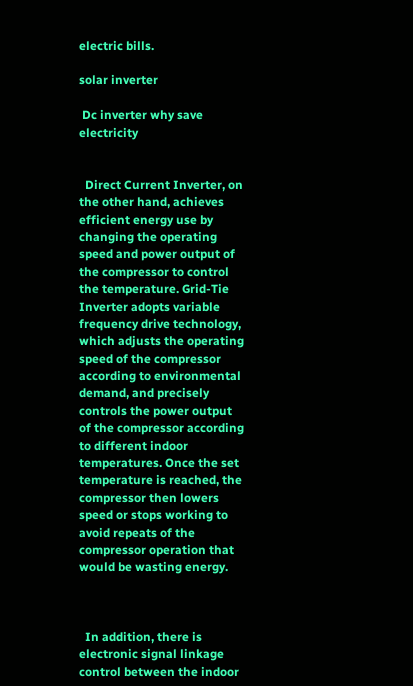electric bills.

solar inverter

 Dc inverter why save electricity


  Direct Current Inverter, on the other hand, achieves efficient energy use by changing the operating speed and power output of the compressor to control the temperature. Grid-Tie Inverter adopts variable frequency drive technology, which adjusts the operating speed of the compressor according to environmental demand, and precisely controls the power output of the compressor according to different indoor temperatures. Once the set temperature is reached, the compressor then lowers speed or stops working to avoid repeats of the compressor operation that would be wasting energy.



  In addition, there is electronic signal linkage control between the indoor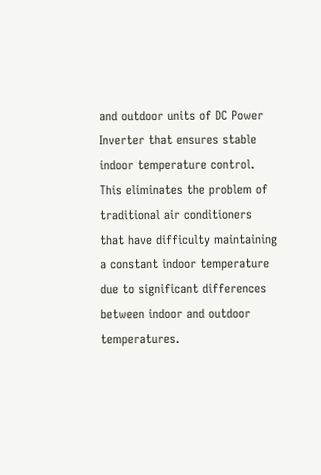and outdoor units of DC Power Inverter that ensures stable indoor temperature control. This eliminates the problem of traditional air conditioners that have difficulty maintaining a constant indoor temperature due to significant differences between indoor and outdoor temperatures.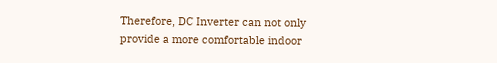Therefore, DC Inverter can not only provide a more comfortable indoor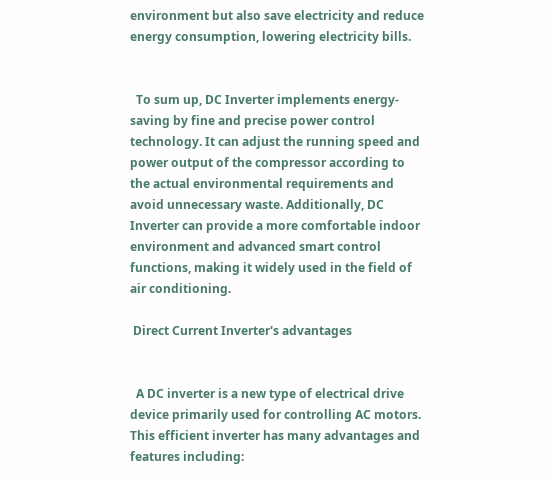environment but also save electricity and reduce energy consumption, lowering electricity bills.


  To sum up, DC Inverter implements energy-saving by fine and precise power control technology. It can adjust the running speed and power output of the compressor according to the actual environmental requirements and avoid unnecessary waste. Additionally, DC Inverter can provide a more comfortable indoor environment and advanced smart control functions, making it widely used in the field of air conditioning.

 Direct Current Inverter's advantages


  A DC inverter is a new type of electrical drive device primarily used for controlling AC motors. This efficient inverter has many advantages and features including: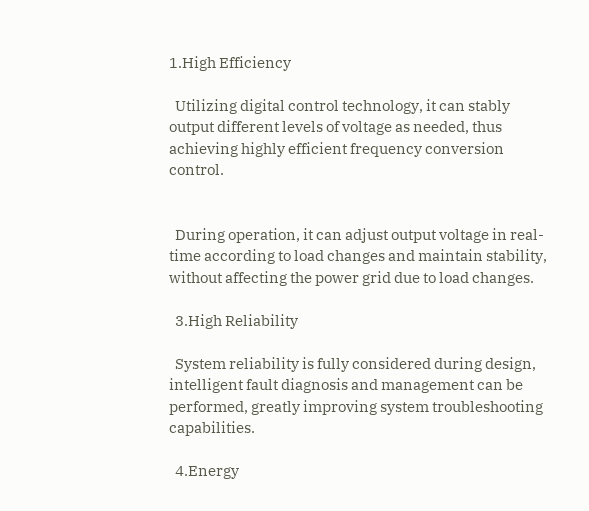1.High Efficiency

  Utilizing digital control technology, it can stably output different levels of voltage as needed, thus achieving highly efficient frequency conversion control.


  During operation, it can adjust output voltage in real-time according to load changes and maintain stability, without affecting the power grid due to load changes.

  3.High Reliability

  System reliability is fully considered during design, intelligent fault diagnosis and management can be performed, greatly improving system troubleshooting capabilities.

  4.Energy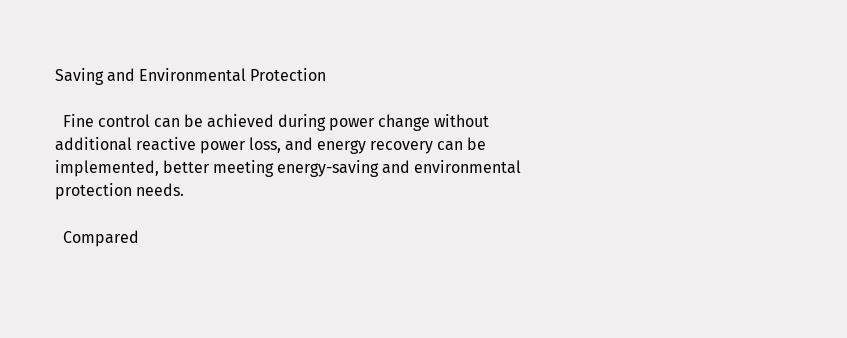Saving and Environmental Protection

  Fine control can be achieved during power change without additional reactive power loss, and energy recovery can be implemented, better meeting energy-saving and environmental protection needs.

  Compared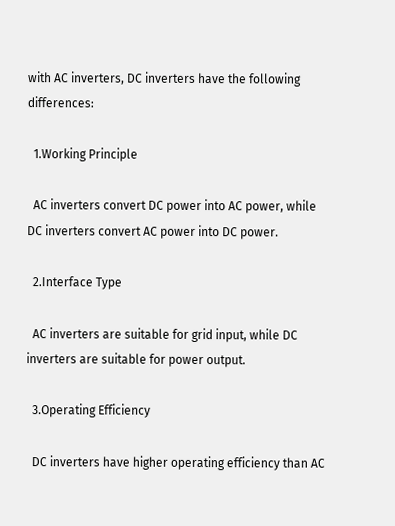with AC inverters, DC inverters have the following differences:

  1.Working Principle

  AC inverters convert DC power into AC power, while DC inverters convert AC power into DC power.

  2.Interface Type

  AC inverters are suitable for grid input, while DC inverters are suitable for power output.

  3.Operating Efficiency

  DC inverters have higher operating efficiency than AC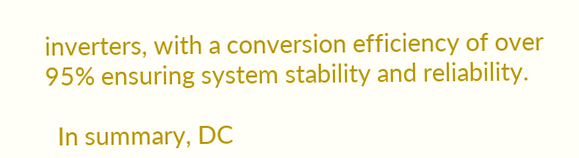inverters, with a conversion efficiency of over 95% ensuring system stability and reliability.

  In summary, DC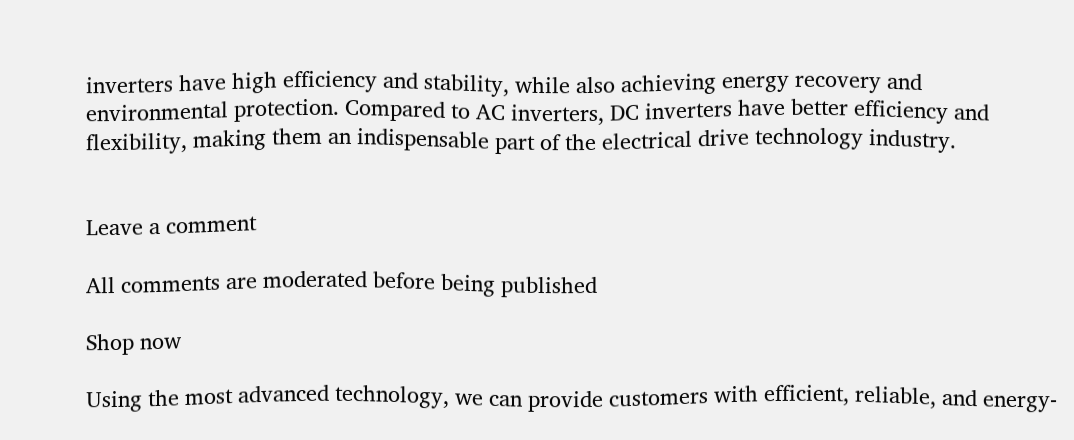inverters have high efficiency and stability, while also achieving energy recovery and environmental protection. Compared to AC inverters, DC inverters have better efficiency and flexibility, making them an indispensable part of the electrical drive technology industry.


Leave a comment

All comments are moderated before being published

Shop now

Using the most advanced technology, we can provide customers with efficient, reliable, and energy-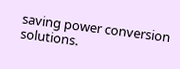saving power conversion solutions.